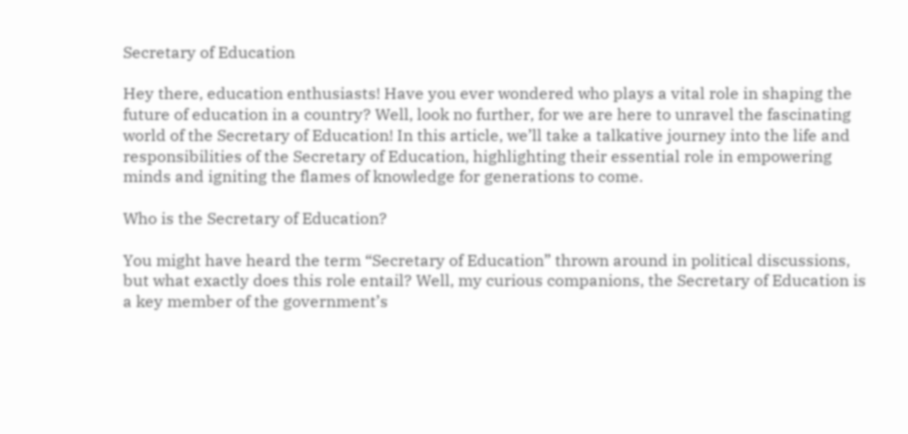Secretary of Education

Hey there, education enthusiasts! Have you ever wondered who plays a vital role in shaping the future of education in a country? Well, look no further, for we are here to unravel the fascinating world of the Secretary of Education! In this article, we’ll take a talkative journey into the life and responsibilities of the Secretary of Education, highlighting their essential role in empowering minds and igniting the flames of knowledge for generations to come.

Who is the Secretary of Education?

You might have heard the term “Secretary of Education” thrown around in political discussions, but what exactly does this role entail? Well, my curious companions, the Secretary of Education is a key member of the government’s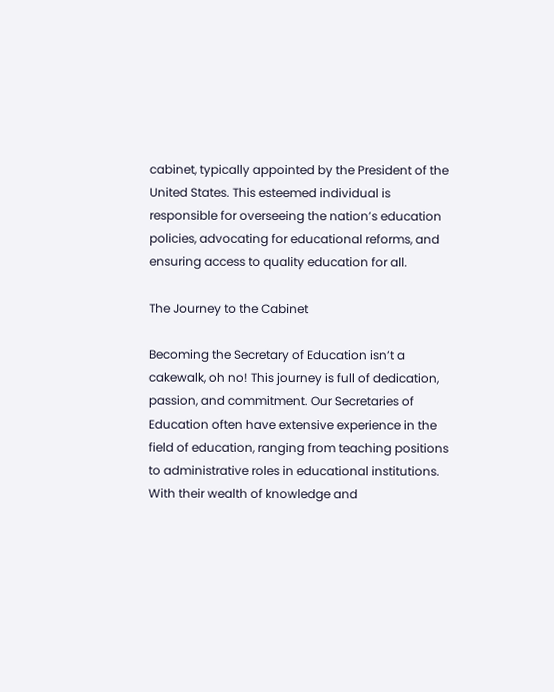cabinet, typically appointed by the President of the United States. This esteemed individual is responsible for overseeing the nation’s education policies, advocating for educational reforms, and ensuring access to quality education for all.

The Journey to the Cabinet

Becoming the Secretary of Education isn’t a cakewalk, oh no! This journey is full of dedication, passion, and commitment. Our Secretaries of Education often have extensive experience in the field of education, ranging from teaching positions to administrative roles in educational institutions. With their wealth of knowledge and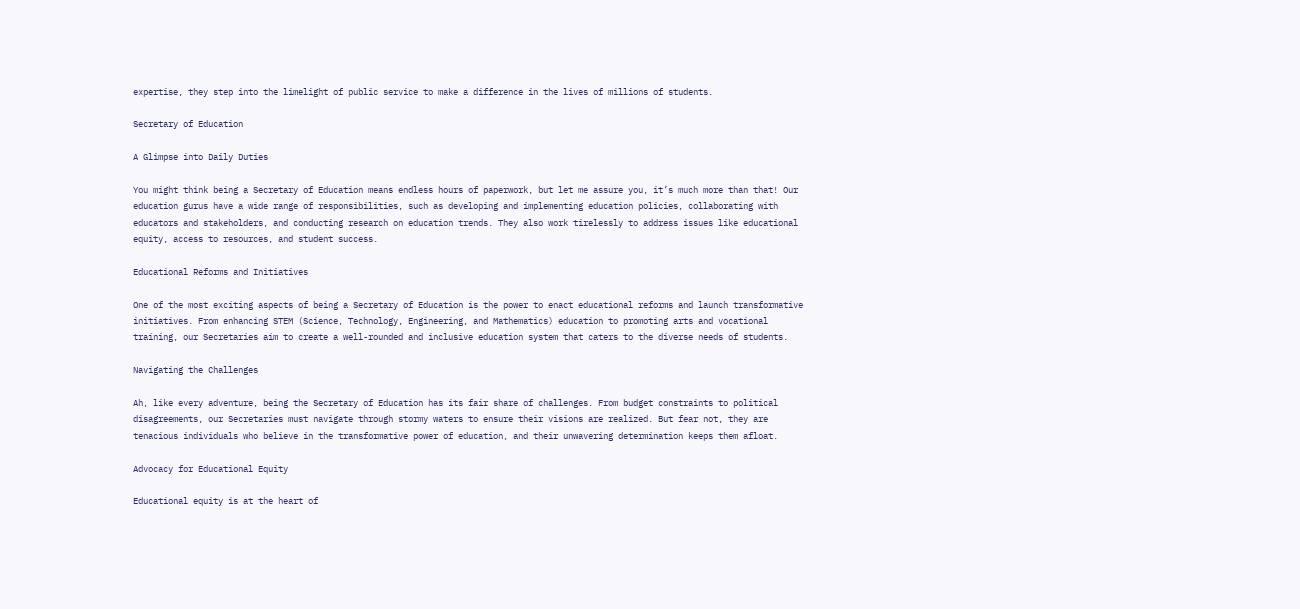expertise, they step into the limelight of public service to make a difference in the lives of millions of students.

Secretary of Education

A Glimpse into Daily Duties

You might think being a Secretary of Education means endless hours of paperwork, but let me assure you, it’s much more than that! Our education gurus have a wide range of responsibilities, such as developing and implementing education policies, collaborating with educators and stakeholders, and conducting research on education trends. They also work tirelessly to address issues like educational equity, access to resources, and student success.

Educational Reforms and Initiatives

One of the most exciting aspects of being a Secretary of Education is the power to enact educational reforms and launch transformative initiatives. From enhancing STEM (Science, Technology, Engineering, and Mathematics) education to promoting arts and vocational training, our Secretaries aim to create a well-rounded and inclusive education system that caters to the diverse needs of students.

Navigating the Challenges

Ah, like every adventure, being the Secretary of Education has its fair share of challenges. From budget constraints to political disagreements, our Secretaries must navigate through stormy waters to ensure their visions are realized. But fear not, they are tenacious individuals who believe in the transformative power of education, and their unwavering determination keeps them afloat.

Advocacy for Educational Equity

Educational equity is at the heart of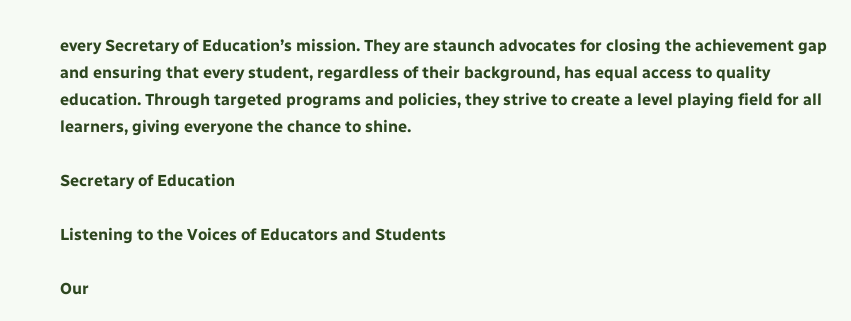every Secretary of Education’s mission. They are staunch advocates for closing the achievement gap and ensuring that every student, regardless of their background, has equal access to quality education. Through targeted programs and policies, they strive to create a level playing field for all learners, giving everyone the chance to shine.

Secretary of Education

Listening to the Voices of Educators and Students

Our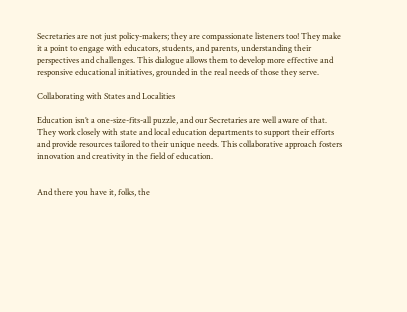Secretaries are not just policy-makers; they are compassionate listeners too! They make it a point to engage with educators, students, and parents, understanding their perspectives and challenges. This dialogue allows them to develop more effective and responsive educational initiatives, grounded in the real needs of those they serve.

Collaborating with States and Localities

Education isn’t a one-size-fits-all puzzle, and our Secretaries are well aware of that. They work closely with state and local education departments to support their efforts and provide resources tailored to their unique needs. This collaborative approach fosters innovation and creativity in the field of education.


And there you have it, folks, the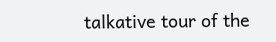talkative tour of the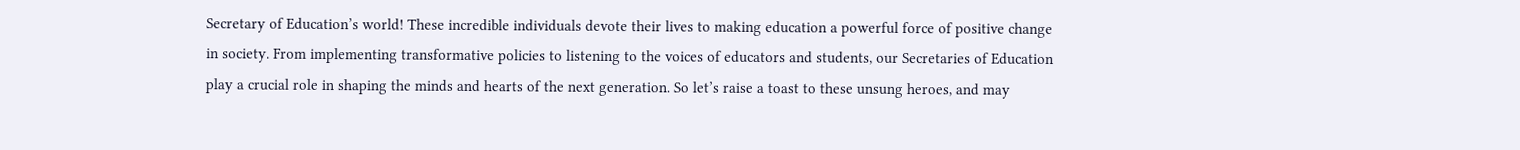Secretary of Education’s world! These incredible individuals devote their lives to making education a powerful force of positive change in society. From implementing transformative policies to listening to the voices of educators and students, our Secretaries of Education play a crucial role in shaping the minds and hearts of the next generation. So let’s raise a toast to these unsung heroes, and may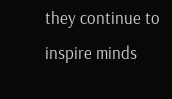they continue to inspire minds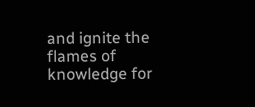and ignite the flames of knowledge for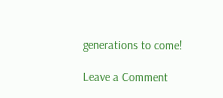generations to come!

Leave a Comment